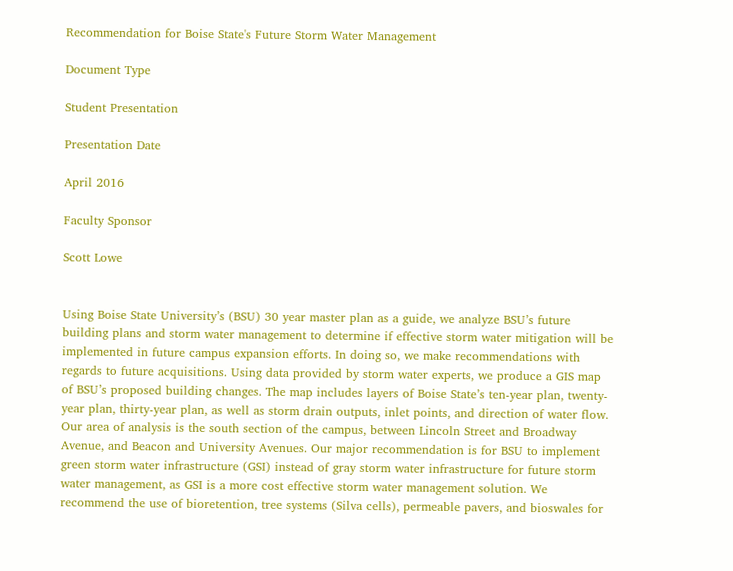Recommendation for Boise State's Future Storm Water Management

Document Type

Student Presentation

Presentation Date

April 2016

Faculty Sponsor

Scott Lowe


Using Boise State University’s (BSU) 30 year master plan as a guide, we analyze BSU’s future building plans and storm water management to determine if effective storm water mitigation will be implemented in future campus expansion efforts. In doing so, we make recommendations with regards to future acquisitions. Using data provided by storm water experts, we produce a GIS map of BSU’s proposed building changes. The map includes layers of Boise State’s ten-year plan, twenty-year plan, thirty-year plan, as well as storm drain outputs, inlet points, and direction of water flow. Our area of analysis is the south section of the campus, between Lincoln Street and Broadway Avenue, and Beacon and University Avenues. Our major recommendation is for BSU to implement green storm water infrastructure (GSI) instead of gray storm water infrastructure for future storm water management, as GSI is a more cost effective storm water management solution. We recommend the use of bioretention, tree systems (Silva cells), permeable pavers, and bioswales for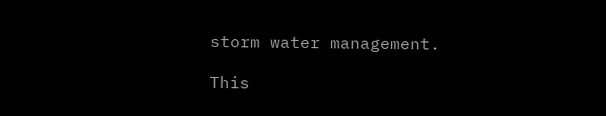storm water management.

This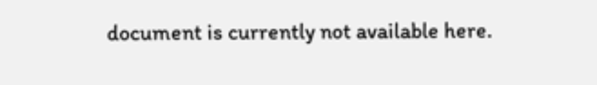document is currently not available here.